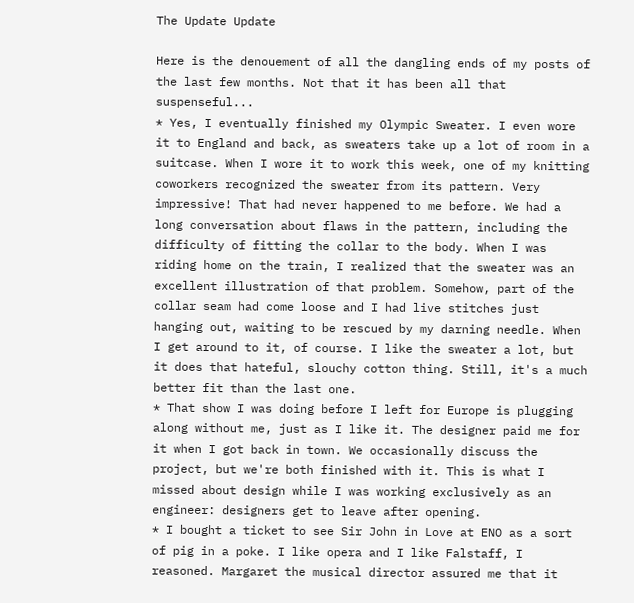The Update Update

Here is the denouement of all the dangling ends of my posts of the last few months. Not that it has been all that suspenseful...
* Yes, I eventually finished my Olympic Sweater. I even wore it to England and back, as sweaters take up a lot of room in a suitcase. When I wore it to work this week, one of my knitting coworkers recognized the sweater from its pattern. Very impressive! That had never happened to me before. We had a long conversation about flaws in the pattern, including the difficulty of fitting the collar to the body. When I was riding home on the train, I realized that the sweater was an excellent illustration of that problem. Somehow, part of the collar seam had come loose and I had live stitches just hanging out, waiting to be rescued by my darning needle. When I get around to it, of course. I like the sweater a lot, but it does that hateful, slouchy cotton thing. Still, it's a much better fit than the last one.
* That show I was doing before I left for Europe is plugging along without me, just as I like it. The designer paid me for it when I got back in town. We occasionally discuss the project, but we're both finished with it. This is what I missed about design while I was working exclusively as an engineer: designers get to leave after opening.
* I bought a ticket to see Sir John in Love at ENO as a sort of pig in a poke. I like opera and I like Falstaff, I reasoned. Margaret the musical director assured me that it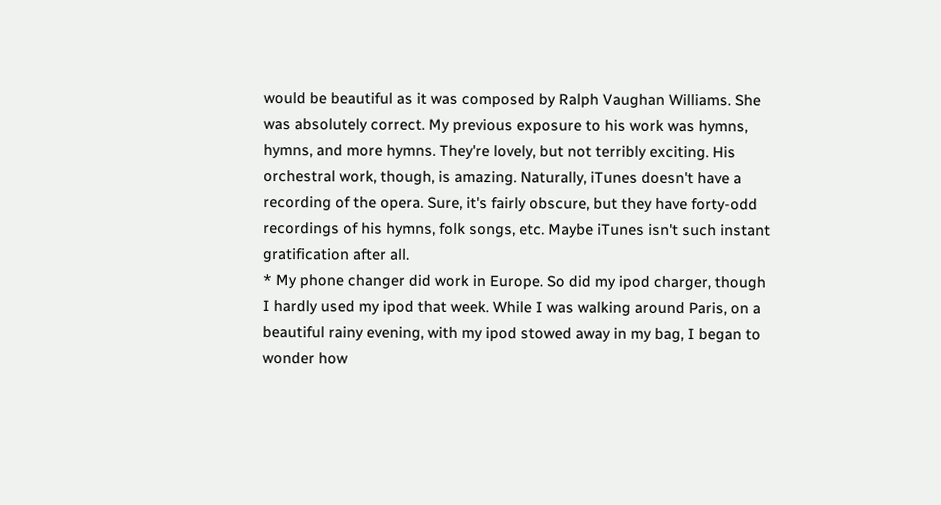would be beautiful as it was composed by Ralph Vaughan Williams. She was absolutely correct. My previous exposure to his work was hymns, hymns, and more hymns. They're lovely, but not terribly exciting. His orchestral work, though, is amazing. Naturally, iTunes doesn't have a recording of the opera. Sure, it's fairly obscure, but they have forty-odd recordings of his hymns, folk songs, etc. Maybe iTunes isn't such instant gratification after all.
* My phone changer did work in Europe. So did my ipod charger, though I hardly used my ipod that week. While I was walking around Paris, on a beautiful rainy evening, with my ipod stowed away in my bag, I began to wonder how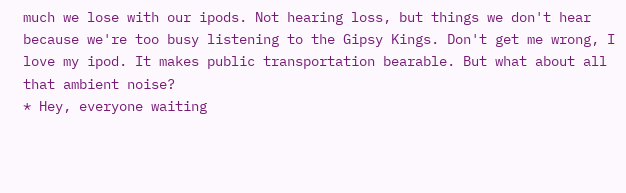much we lose with our ipods. Not hearing loss, but things we don't hear because we're too busy listening to the Gipsy Kings. Don't get me wrong, I love my ipod. It makes public transportation bearable. But what about all that ambient noise?
* Hey, everyone waiting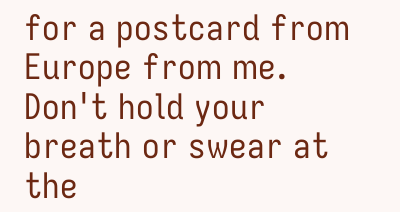for a postcard from Europe from me. Don't hold your breath or swear at the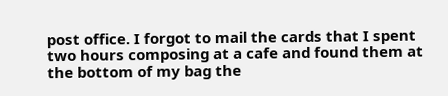post office. I forgot to mail the cards that I spent two hours composing at a cafe and found them at the bottom of my bag the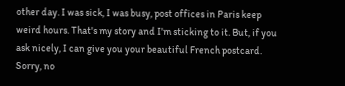other day. I was sick, I was busy, post offices in Paris keep weird hours. That's my story and I'm sticking to it. But, if you ask nicely, I can give you your beautiful French postcard. Sorry, no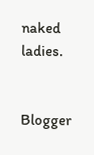naked ladies.


Blogger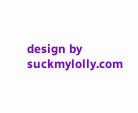design by suckmylolly.com